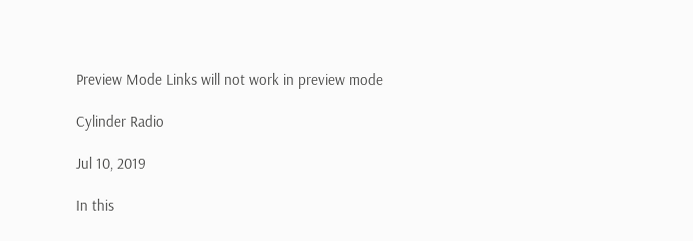Preview Mode Links will not work in preview mode

Cylinder Radio

Jul 10, 2019

In this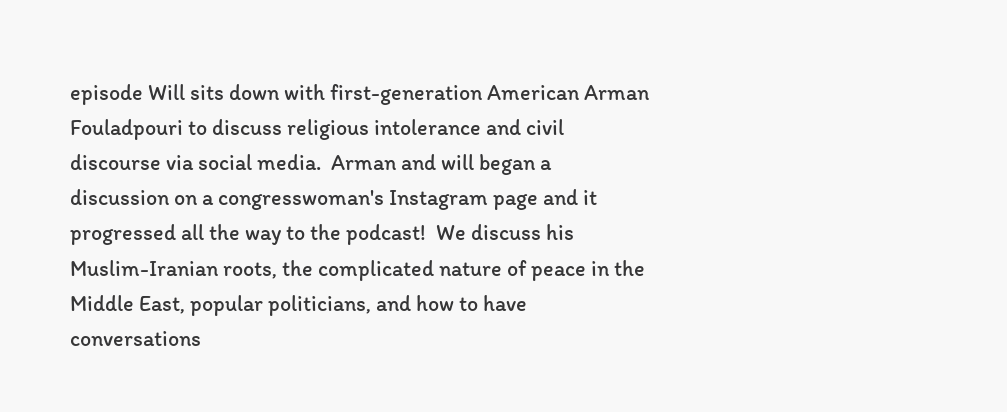episode Will sits down with first-generation American Arman Fouladpouri to discuss religious intolerance and civil discourse via social media.  Arman and will began a discussion on a congresswoman's Instagram page and it progressed all the way to the podcast!  We discuss his Muslim-Iranian roots, the complicated nature of peace in the Middle East, popular politicians, and how to have conversations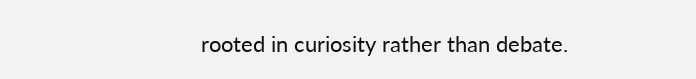rooted in curiosity rather than debate.